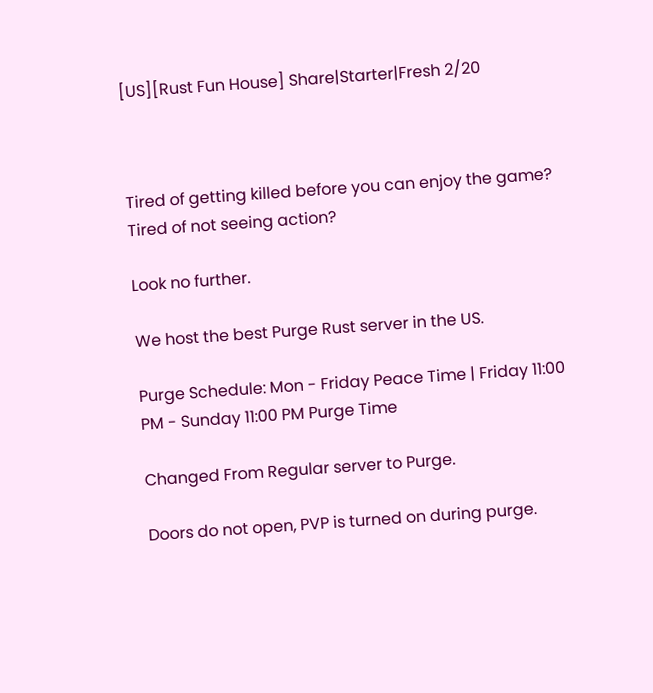[US][Rust Fun House] Share|Starter|Fresh 2/20



Tired of getting killed before you can enjoy the game? Tired of not seeing action?

Look no further.

We host the best Purge Rust server in the US.

Purge Schedule: Mon - Friday Peace Time | Friday 11:00 PM - Sunday 11:00 PM Purge Time

Changed From Regular server to Purge.

Doors do not open, PVP is turned on during purge.